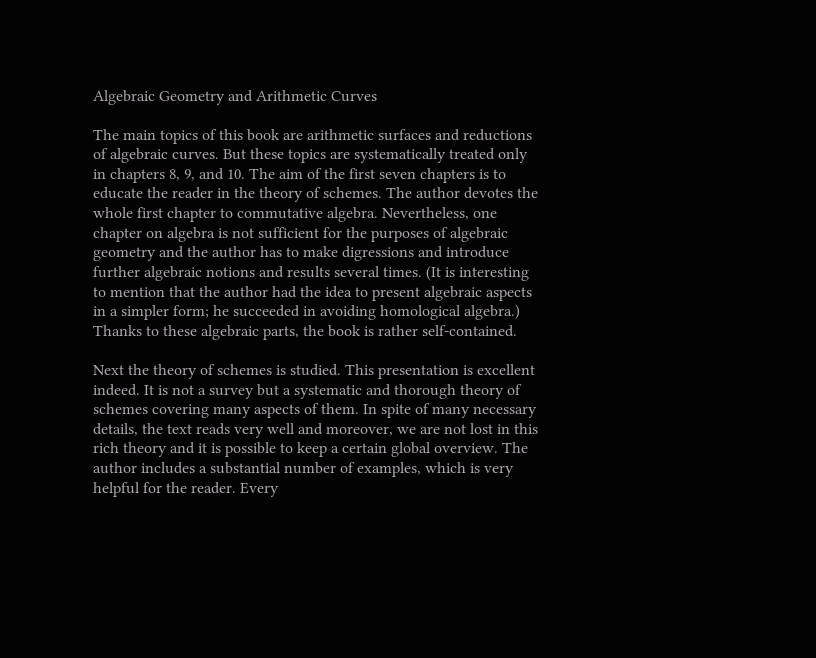Algebraic Geometry and Arithmetic Curves

The main topics of this book are arithmetic surfaces and reductions of algebraic curves. But these topics are systematically treated only in chapters 8, 9, and 10. The aim of the first seven chapters is to educate the reader in the theory of schemes. The author devotes the whole first chapter to commutative algebra. Nevertheless, one chapter on algebra is not sufficient for the purposes of algebraic geometry and the author has to make digressions and introduce further algebraic notions and results several times. (It is interesting to mention that the author had the idea to present algebraic aspects in a simpler form; he succeeded in avoiding homological algebra.) Thanks to these algebraic parts, the book is rather self-contained.

Next the theory of schemes is studied. This presentation is excellent indeed. It is not a survey but a systematic and thorough theory of schemes covering many aspects of them. In spite of many necessary details, the text reads very well and moreover, we are not lost in this rich theory and it is possible to keep a certain global overview. The author includes a substantial number of examples, which is very helpful for the reader. Every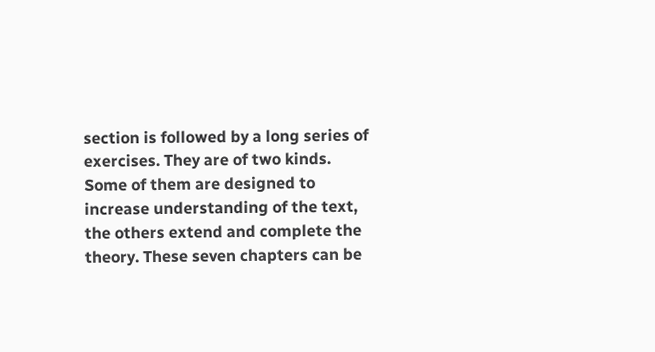section is followed by a long series of exercises. They are of two kinds. Some of them are designed to increase understanding of the text, the others extend and complete the theory. These seven chapters can be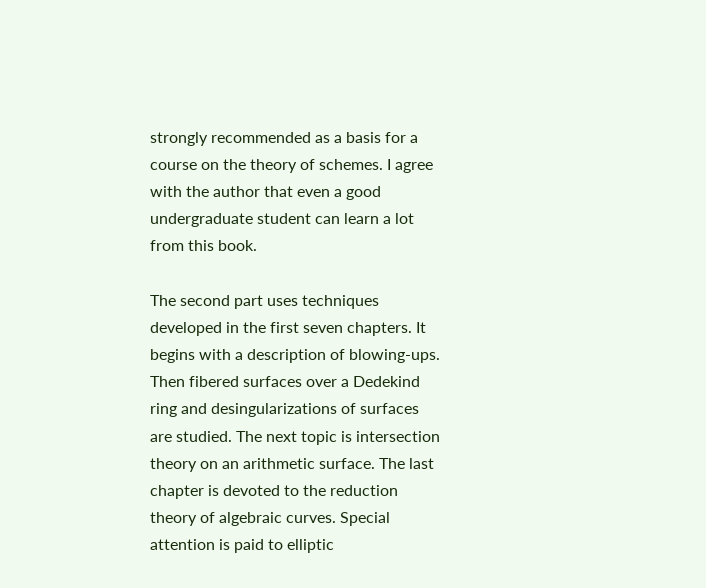strongly recommended as a basis for a course on the theory of schemes. I agree with the author that even a good undergraduate student can learn a lot from this book.

The second part uses techniques developed in the first seven chapters. It begins with a description of blowing-ups. Then fibered surfaces over a Dedekind ring and desingularizations of surfaces are studied. The next topic is intersection theory on an arithmetic surface. The last chapter is devoted to the reduction theory of algebraic curves. Special attention is paid to elliptic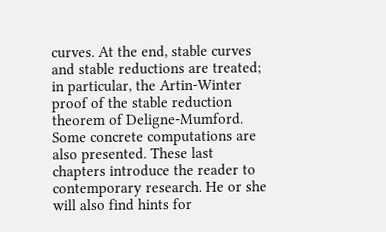curves. At the end, stable curves and stable reductions are treated; in particular, the Artin-Winter proof of the stable reduction theorem of Deligne-Mumford. Some concrete computations are also presented. These last chapters introduce the reader to contemporary research. He or she will also find hints for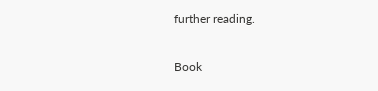further reading.

Book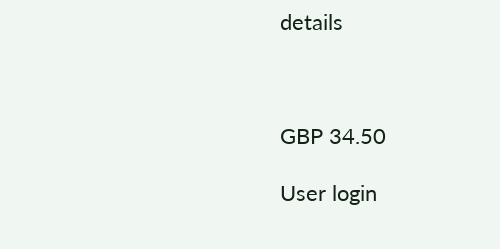details



GBP 34.50

User login